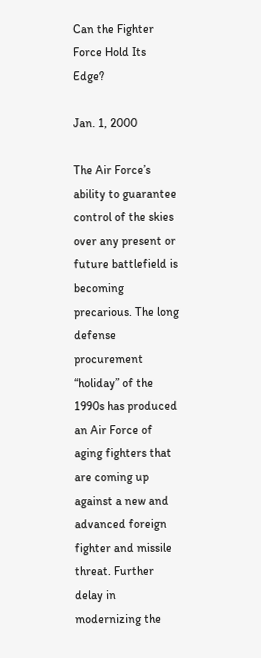Can the Fighter Force Hold Its Edge?

Jan. 1, 2000

The Air Force’s ability to guarantee control of the skies over any present or future battlefield is becoming precarious. The long defense procurement “holiday” of the 1990s has produced an Air Force of aging fighters that are coming up against a new and advanced foreign fighter and missile threat. Further delay in modernizing the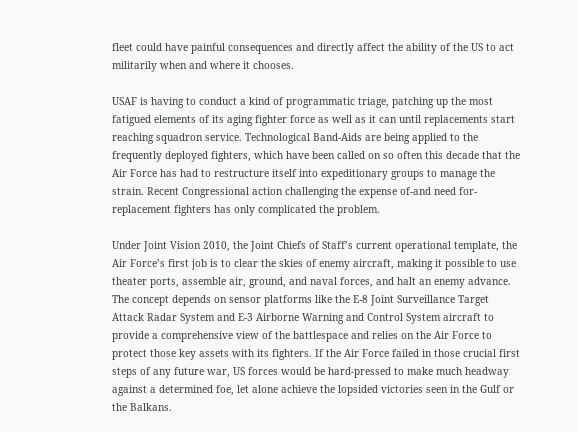fleet could have painful consequences and directly affect the ability of the US to act militarily when and where it chooses.

USAF is having to conduct a kind of programmatic triage, patching up the most fatigued elements of its aging fighter force as well as it can until replacements start reaching squadron service. Technological Band-Aids are being applied to the frequently deployed fighters, which have been called on so often this decade that the Air Force has had to restructure itself into expeditionary groups to manage the strain. Recent Congressional action challenging the expense of-and need for-replacement fighters has only complicated the problem.

Under Joint Vision 2010, the Joint Chiefs of Staff’s current operational template, the Air Force’s first job is to clear the skies of enemy aircraft, making it possible to use theater ports, assemble air, ground, and naval forces, and halt an enemy advance. The concept depends on sensor platforms like the E-8 Joint Surveillance Target Attack Radar System and E-3 Airborne Warning and Control System aircraft to provide a comprehensive view of the battlespace and relies on the Air Force to protect those key assets with its fighters. If the Air Force failed in those crucial first steps of any future war, US forces would be hard-pressed to make much headway against a determined foe, let alone achieve the lopsided victories seen in the Gulf or the Balkans.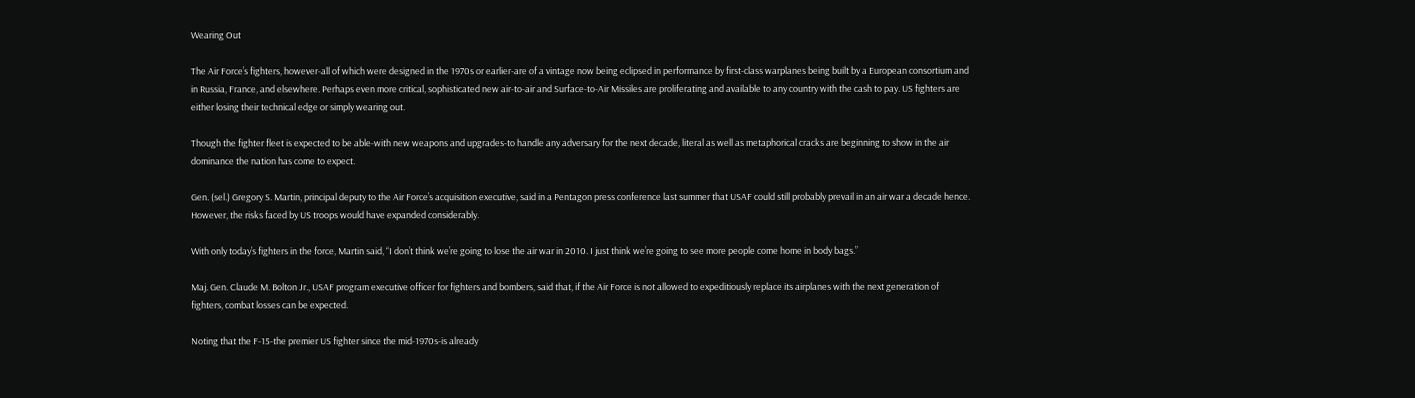Wearing Out

The Air Force’s fighters, however-all of which were designed in the 1970s or earlier-are of a vintage now being eclipsed in performance by first-class warplanes being built by a European consortium and in Russia, France, and elsewhere. Perhaps even more critical, sophisticated new air-to-air and Surface-to-Air Missiles are proliferating and available to any country with the cash to pay. US fighters are either losing their technical edge or simply wearing out.

Though the fighter fleet is expected to be able-with new weapons and upgrades-to handle any adversary for the next decade, literal as well as metaphorical cracks are beginning to show in the air dominance the nation has come to expect.

Gen. (sel.) Gregory S. Martin, principal deputy to the Air Force’s acquisition executive, said in a Pentagon press conference last summer that USAF could still probably prevail in an air war a decade hence. However, the risks faced by US troops would have expanded considerably.

With only today’s fighters in the force, Martin said, “I don’t think we’re going to lose the air war in 2010. I just think we’re going to see more people come home in body bags.”

Maj. Gen. Claude M. Bolton Jr., USAF program executive officer for fighters and bombers, said that, if the Air Force is not allowed to expeditiously replace its airplanes with the next generation of fighters, combat losses can be expected.

Noting that the F-15-the premier US fighter since the mid-1970s-is already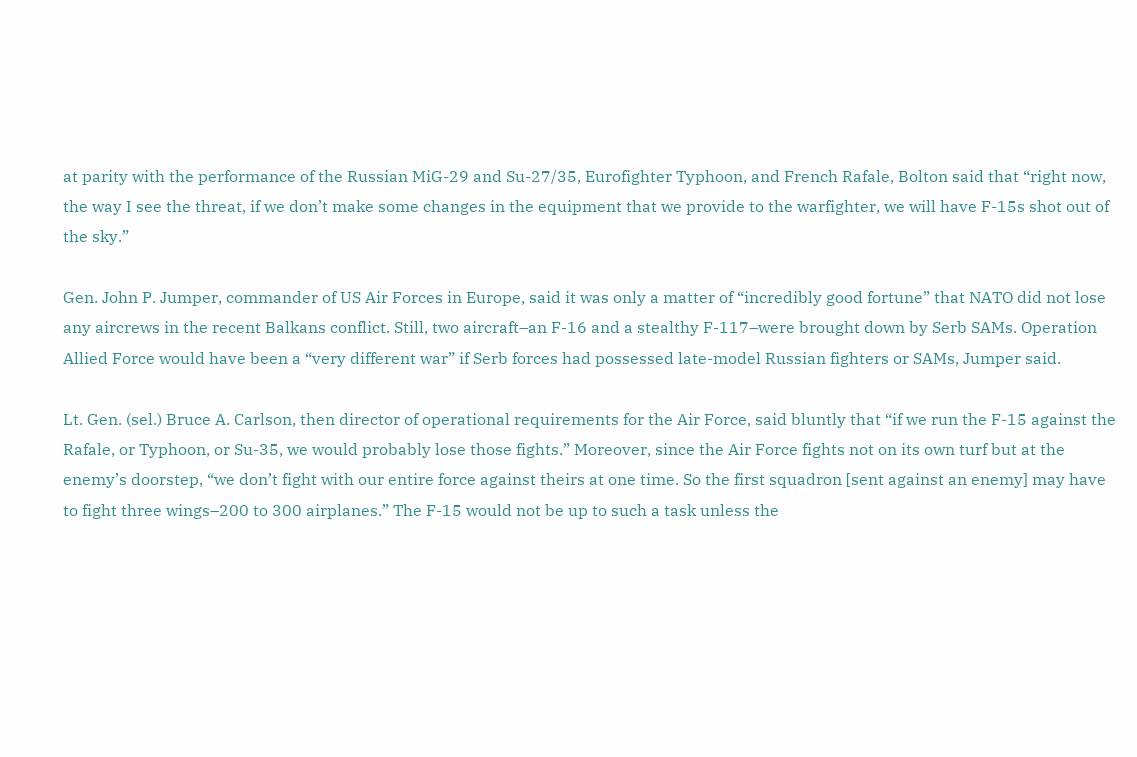at parity with the performance of the Russian MiG-29 and Su-27/35, Eurofighter Typhoon, and French Rafale, Bolton said that “right now, the way I see the threat, if we don’t make some changes in the equipment that we provide to the warfighter, we will have F-15s shot out of the sky.”

Gen. John P. Jumper, commander of US Air Forces in Europe, said it was only a matter of “incredibly good fortune” that NATO did not lose any aircrews in the recent Balkans conflict. Still, two aircraft–an F-16 and a stealthy F-117–were brought down by Serb SAMs. Operation Allied Force would have been a “very different war” if Serb forces had possessed late-model Russian fighters or SAMs, Jumper said.

Lt. Gen. (sel.) Bruce A. Carlson, then director of operational requirements for the Air Force, said bluntly that “if we run the F-15 against the Rafale, or Typhoon, or Su-35, we would probably lose those fights.” Moreover, since the Air Force fights not on its own turf but at the enemy’s doorstep, “we don’t fight with our entire force against theirs at one time. So the first squadron [sent against an enemy] may have to fight three wings–200 to 300 airplanes.” The F-15 would not be up to such a task unless the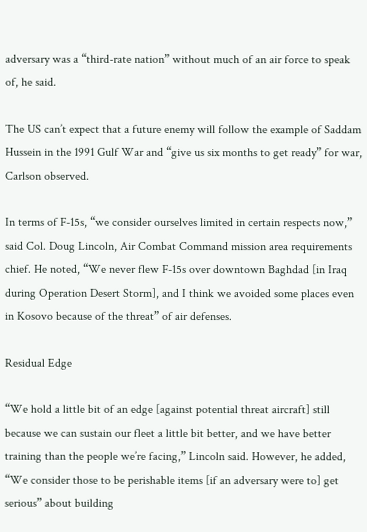adversary was a “third-rate nation” without much of an air force to speak of, he said.

The US can’t expect that a future enemy will follow the example of Saddam Hussein in the 1991 Gulf War and “give us six months to get ready” for war, Carlson observed.

In terms of F-15s, “we consider ourselves limited in certain respects now,” said Col. Doug Lincoln, Air Combat Command mission area requirements chief. He noted, “We never flew F-15s over downtown Baghdad [in Iraq during Operation Desert Storm], and I think we avoided some places even in Kosovo because of the threat” of air defenses.

Residual Edge

“We hold a little bit of an edge [against potential threat aircraft] still because we can sustain our fleet a little bit better, and we have better training than the people we’re facing,” Lincoln said. However, he added, “We consider those to be perishable items [if an adversary were to] get serious” about building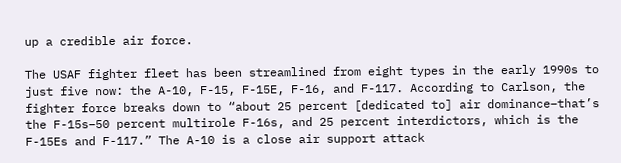up a credible air force.

The USAF fighter fleet has been streamlined from eight types in the early 1990s to just five now: the A-10, F-15, F-15E, F-16, and F-117. According to Carlson, the fighter force breaks down to “about 25 percent [dedicated to] air dominance–that’s the F-15s–50 percent multirole F-16s, and 25 percent interdictors, which is the F-15Es and F-117.” The A-10 is a close air support attack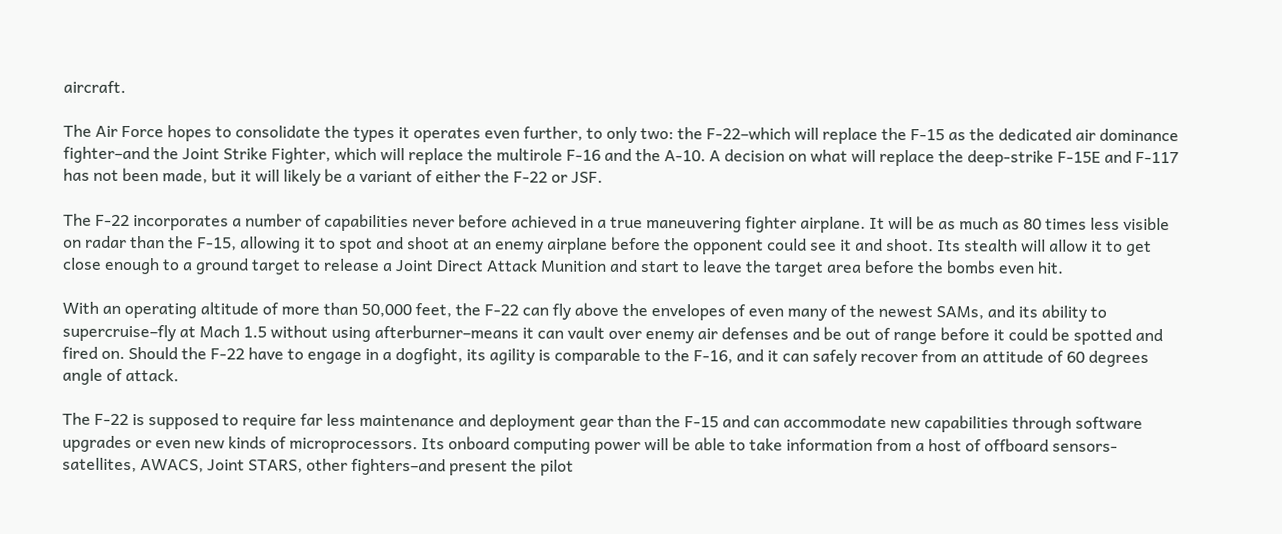aircraft.

The Air Force hopes to consolidate the types it operates even further, to only two: the F-22–which will replace the F-15 as the dedicated air dominance fighter–and the Joint Strike Fighter, which will replace the multirole F-16 and the A-10. A decision on what will replace the deep-strike F-15E and F-117 has not been made, but it will likely be a variant of either the F-22 or JSF.

The F-22 incorporates a number of capabilities never before achieved in a true maneuvering fighter airplane. It will be as much as 80 times less visible on radar than the F-15, allowing it to spot and shoot at an enemy airplane before the opponent could see it and shoot. Its stealth will allow it to get close enough to a ground target to release a Joint Direct Attack Munition and start to leave the target area before the bombs even hit.

With an operating altitude of more than 50,000 feet, the F-22 can fly above the envelopes of even many of the newest SAMs, and its ability to supercruise–fly at Mach 1.5 without using afterburner–means it can vault over enemy air defenses and be out of range before it could be spotted and fired on. Should the F-22 have to engage in a dogfight, its agility is comparable to the F-16, and it can safely recover from an attitude of 60 degrees angle of attack.

The F-22 is supposed to require far less maintenance and deployment gear than the F-15 and can accommodate new capabilities through software upgrades or even new kinds of microprocessors. Its onboard computing power will be able to take information from a host of offboard sensors-satellites, AWACS, Joint STARS, other fighters–and present the pilot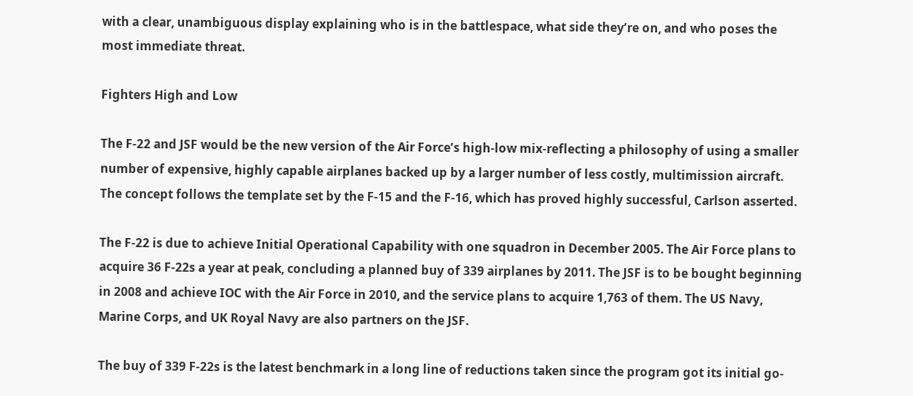with a clear, unambiguous display explaining who is in the battlespace, what side they’re on, and who poses the most immediate threat.

Fighters High and Low

The F-22 and JSF would be the new version of the Air Force’s high-low mix-reflecting a philosophy of using a smaller number of expensive, highly capable airplanes backed up by a larger number of less costly, multimission aircraft. The concept follows the template set by the F-15 and the F-16, which has proved highly successful, Carlson asserted.

The F-22 is due to achieve Initial Operational Capability with one squadron in December 2005. The Air Force plans to acquire 36 F-22s a year at peak, concluding a planned buy of 339 airplanes by 2011. The JSF is to be bought beginning in 2008 and achieve IOC with the Air Force in 2010, and the service plans to acquire 1,763 of them. The US Navy, Marine Corps, and UK Royal Navy are also partners on the JSF.

The buy of 339 F-22s is the latest benchmark in a long line of reductions taken since the program got its initial go-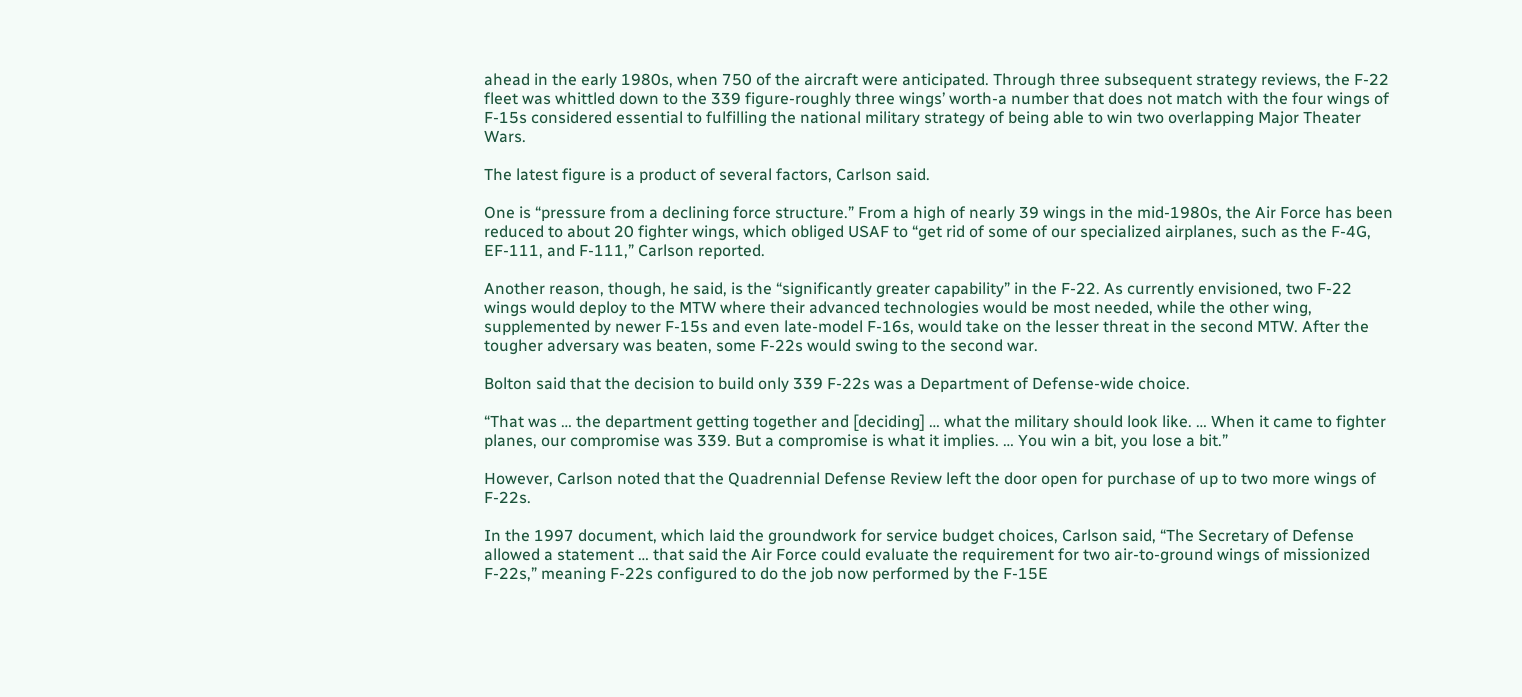ahead in the early 1980s, when 750 of the aircraft were anticipated. Through three subsequent strategy reviews, the F-22 fleet was whittled down to the 339 figure-roughly three wings’ worth-a number that does not match with the four wings of F-15s considered essential to fulfilling the national military strategy of being able to win two overlapping Major Theater Wars.

The latest figure is a product of several factors, Carlson said.

One is “pressure from a declining force structure.” From a high of nearly 39 wings in the mid-1980s, the Air Force has been reduced to about 20 fighter wings, which obliged USAF to “get rid of some of our specialized airplanes, such as the F-4G, EF-111, and F-111,” Carlson reported.

Another reason, though, he said, is the “significantly greater capability” in the F-22. As currently envisioned, two F-22 wings would deploy to the MTW where their advanced technologies would be most needed, while the other wing, supplemented by newer F-15s and even late-model F-16s, would take on the lesser threat in the second MTW. After the tougher adversary was beaten, some F-22s would swing to the second war.

Bolton said that the decision to build only 339 F-22s was a Department of Defense-wide choice.

“That was … the department getting together and [deciding] … what the military should look like. … When it came to fighter planes, our compromise was 339. But a compromise is what it implies. … You win a bit, you lose a bit.”

However, Carlson noted that the Quadrennial Defense Review left the door open for purchase of up to two more wings of F-22s.

In the 1997 document, which laid the groundwork for service budget choices, Carlson said, “The Secretary of Defense allowed a statement … that said the Air Force could evaluate the requirement for two air-to-ground wings of missionized F-22s,” meaning F-22s configured to do the job now performed by the F-15E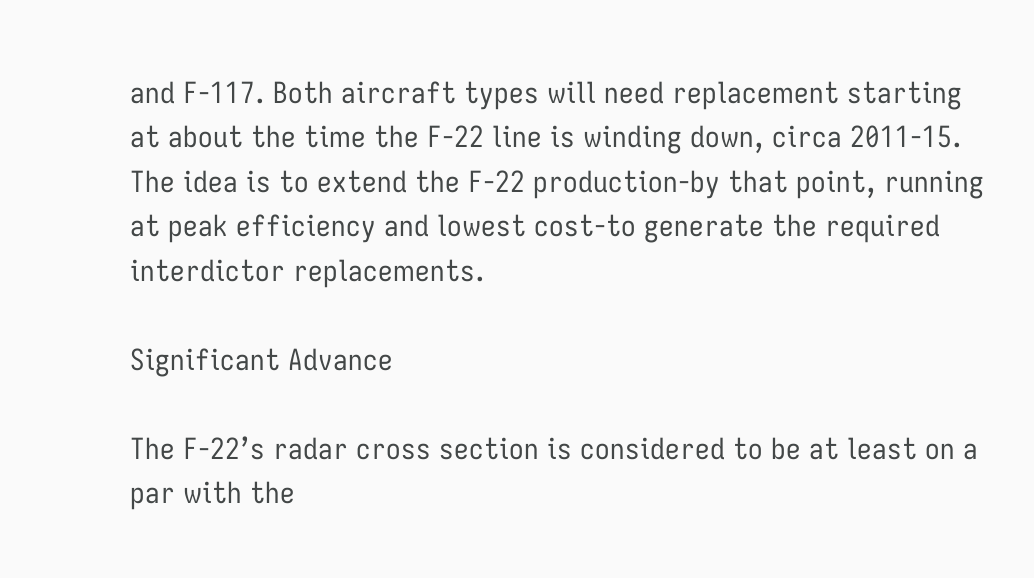and F-117. Both aircraft types will need replacement starting at about the time the F-22 line is winding down, circa 2011-15. The idea is to extend the F-22 production-by that point, running at peak efficiency and lowest cost-to generate the required interdictor replacements.

Significant Advance

The F-22’s radar cross section is considered to be at least on a par with the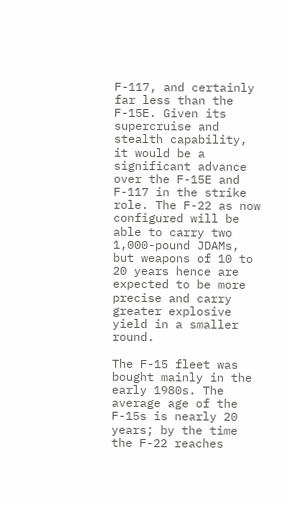F-117, and certainly far less than the F-15E. Given its supercruise and stealth capability, it would be a significant advance over the F-15E and F-117 in the strike role. The F-22 as now configured will be able to carry two 1,000-pound JDAMs, but weapons of 10 to 20 years hence are expected to be more precise and carry greater explosive yield in a smaller round.

The F-15 fleet was bought mainly in the early 1980s. The average age of the F-15s is nearly 20 years; by the time the F-22 reaches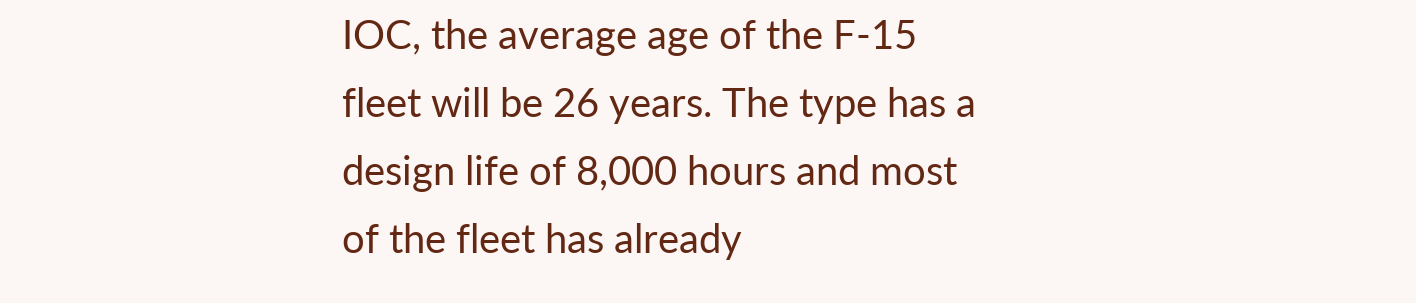IOC, the average age of the F-15 fleet will be 26 years. The type has a design life of 8,000 hours and most of the fleet has already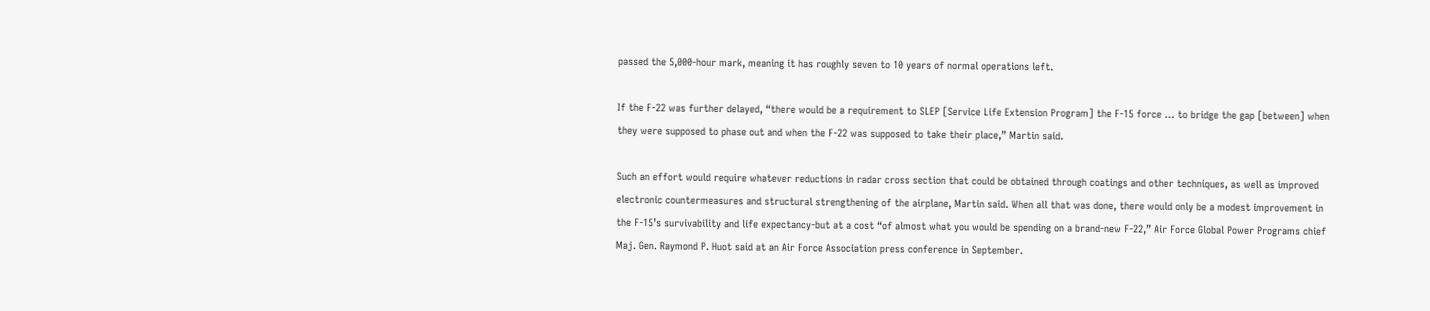passed the 5,000-hour mark, meaning it has roughly seven to 10 years of normal operations left.

If the F-22 was further delayed, “there would be a requirement to SLEP [Service Life Extension Program] the F-15 force … to bridge the gap [between] when they were supposed to phase out and when the F-22 was supposed to take their place,” Martin said.

Such an effort would require whatever reductions in radar cross section that could be obtained through coatings and other techniques, as well as improved electronic countermeasures and structural strengthening of the airplane, Martin said. When all that was done, there would only be a modest improvement in the F-15’s survivability and life expectancy-but at a cost “of almost what you would be spending on a brand-new F-22,” Air Force Global Power Programs chief Maj. Gen. Raymond P. Huot said at an Air Force Association press conference in September.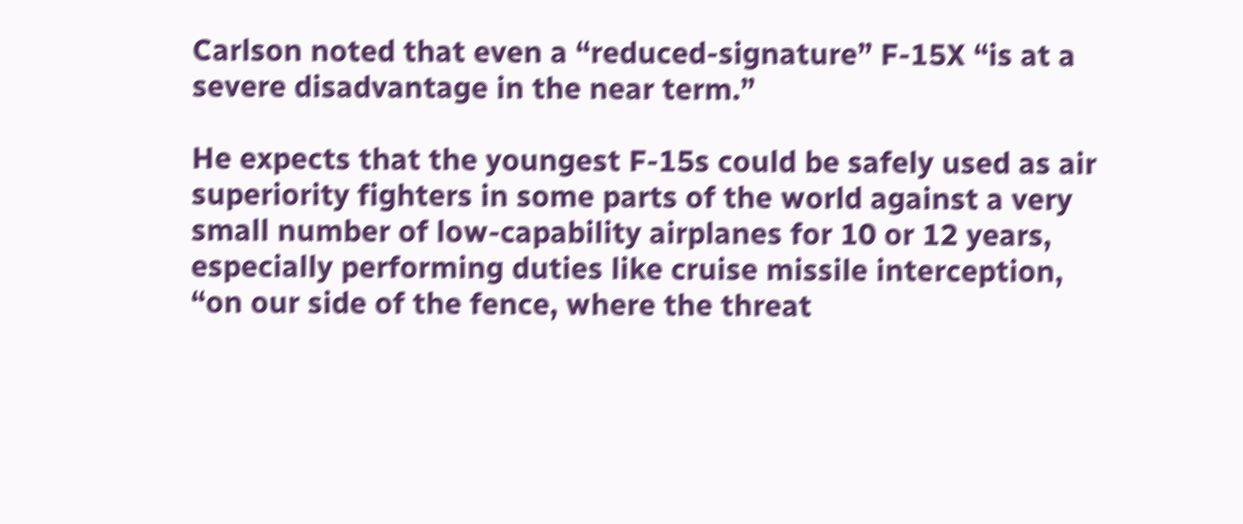Carlson noted that even a “reduced-signature” F-15X “is at a severe disadvantage in the near term.”

He expects that the youngest F-15s could be safely used as air superiority fighters in some parts of the world against a very small number of low-capability airplanes for 10 or 12 years, especially performing duties like cruise missile interception, “on our side of the fence, where the threat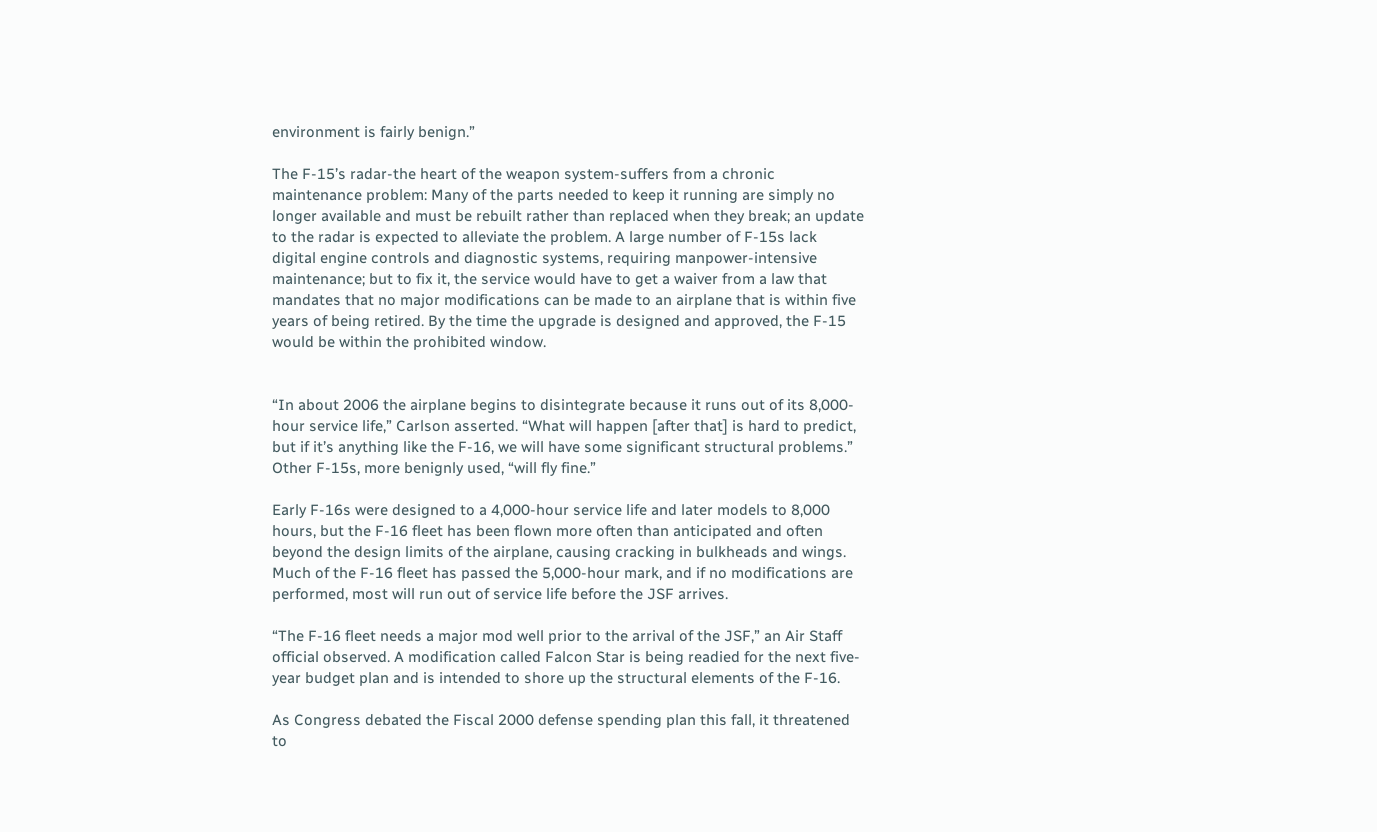environment is fairly benign.”

The F-15’s radar-the heart of the weapon system-suffers from a chronic maintenance problem: Many of the parts needed to keep it running are simply no longer available and must be rebuilt rather than replaced when they break; an update to the radar is expected to alleviate the problem. A large number of F-15s lack digital engine controls and diagnostic systems, requiring manpower-intensive maintenance; but to fix it, the service would have to get a waiver from a law that mandates that no major modifications can be made to an airplane that is within five years of being retired. By the time the upgrade is designed and approved, the F-15 would be within the prohibited window.


“In about 2006 the airplane begins to disintegrate because it runs out of its 8,000-hour service life,” Carlson asserted. “What will happen [after that] is hard to predict, but if it’s anything like the F-16, we will have some significant structural problems.” Other F-15s, more benignly used, “will fly fine.”

Early F-16s were designed to a 4,000-hour service life and later models to 8,000 hours, but the F-16 fleet has been flown more often than anticipated and often beyond the design limits of the airplane, causing cracking in bulkheads and wings. Much of the F-16 fleet has passed the 5,000-hour mark, and if no modifications are performed, most will run out of service life before the JSF arrives.

“The F-16 fleet needs a major mod well prior to the arrival of the JSF,” an Air Staff official observed. A modification called Falcon Star is being readied for the next five-year budget plan and is intended to shore up the structural elements of the F-16.

As Congress debated the Fiscal 2000 defense spending plan this fall, it threatened to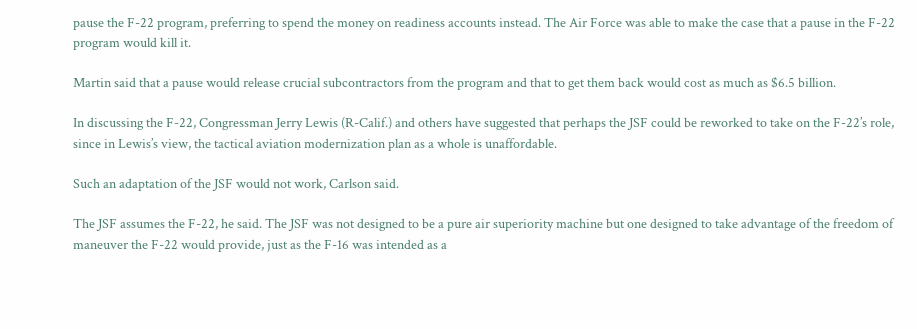pause the F-22 program, preferring to spend the money on readiness accounts instead. The Air Force was able to make the case that a pause in the F-22 program would kill it.

Martin said that a pause would release crucial subcontractors from the program and that to get them back would cost as much as $6.5 billion.

In discussing the F-22, Congressman Jerry Lewis (R-Calif.) and others have suggested that perhaps the JSF could be reworked to take on the F-22’s role, since in Lewis’s view, the tactical aviation modernization plan as a whole is unaffordable.

Such an adaptation of the JSF would not work, Carlson said.

The JSF assumes the F-22, he said. The JSF was not designed to be a pure air superiority machine but one designed to take advantage of the freedom of maneuver the F-22 would provide, just as the F-16 was intended as a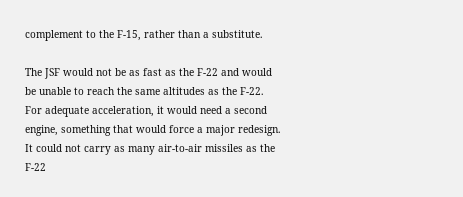complement to the F-15, rather than a substitute.

The JSF would not be as fast as the F-22 and would be unable to reach the same altitudes as the F-22. For adequate acceleration, it would need a second engine, something that would force a major redesign. It could not carry as many air-to-air missiles as the F-22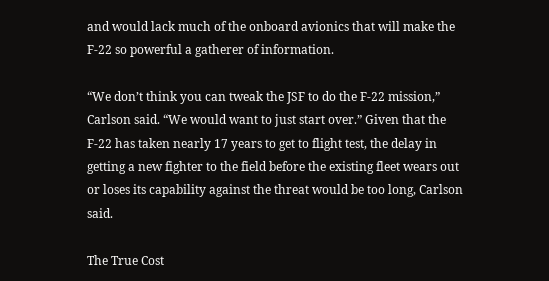and would lack much of the onboard avionics that will make the F-22 so powerful a gatherer of information.

“We don’t think you can tweak the JSF to do the F-22 mission,” Carlson said. “We would want to just start over.” Given that the F-22 has taken nearly 17 years to get to flight test, the delay in getting a new fighter to the field before the existing fleet wears out or loses its capability against the threat would be too long, Carlson said.

The True Cost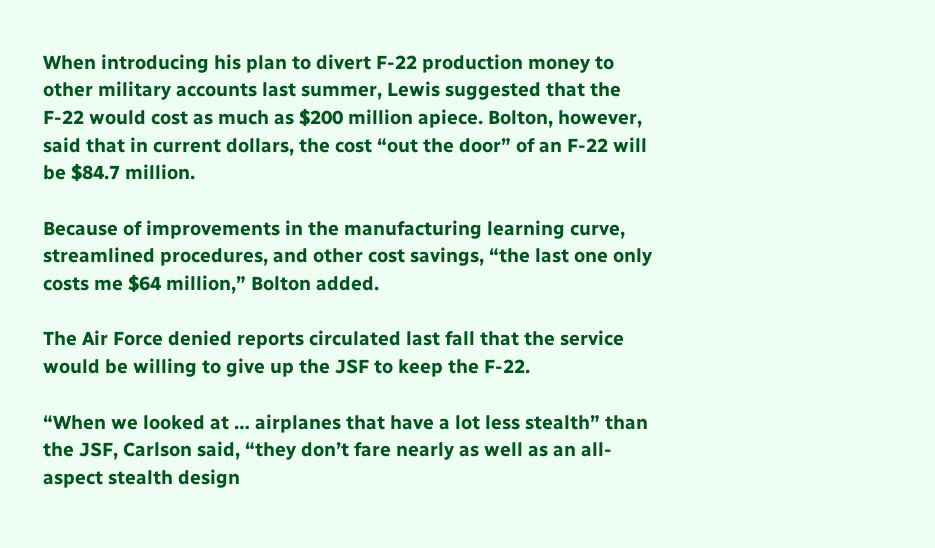When introducing his plan to divert F-22 production money to other military accounts last summer, Lewis suggested that the F-22 would cost as much as $200 million apiece. Bolton, however, said that in current dollars, the cost “out the door” of an F-22 will be $84.7 million.

Because of improvements in the manufacturing learning curve, streamlined procedures, and other cost savings, “the last one only costs me $64 million,” Bolton added.

The Air Force denied reports circulated last fall that the service would be willing to give up the JSF to keep the F-22.

“When we looked at … airplanes that have a lot less stealth” than the JSF, Carlson said, “they don’t fare nearly as well as an all-aspect stealth design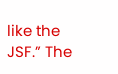like the JSF.” The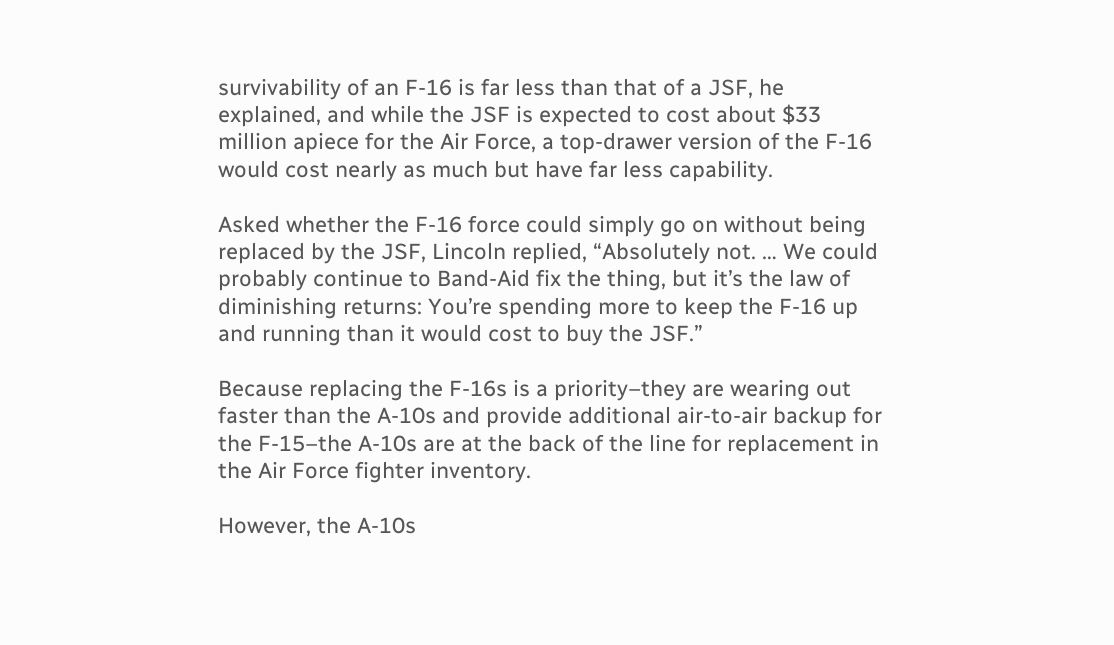survivability of an F-16 is far less than that of a JSF, he explained, and while the JSF is expected to cost about $33 million apiece for the Air Force, a top-drawer version of the F-16 would cost nearly as much but have far less capability.

Asked whether the F-16 force could simply go on without being replaced by the JSF, Lincoln replied, “Absolutely not. … We could probably continue to Band-Aid fix the thing, but it’s the law of diminishing returns: You’re spending more to keep the F-16 up and running than it would cost to buy the JSF.”

Because replacing the F-16s is a priority–they are wearing out faster than the A-10s and provide additional air-to-air backup for the F-15–the A-10s are at the back of the line for replacement in the Air Force fighter inventory.

However, the A-10s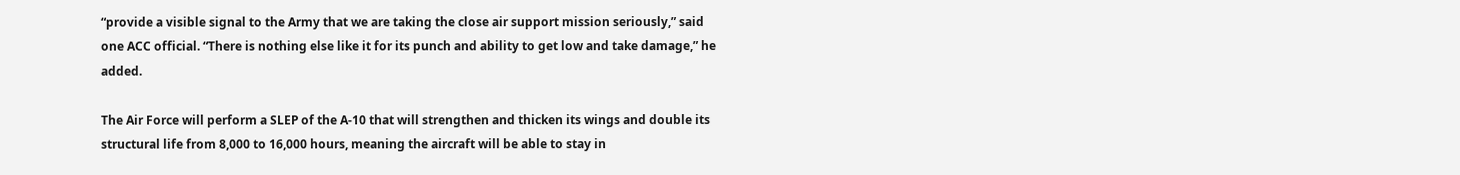“provide a visible signal to the Army that we are taking the close air support mission seriously,” said one ACC official. “There is nothing else like it for its punch and ability to get low and take damage,” he added.

The Air Force will perform a SLEP of the A-10 that will strengthen and thicken its wings and double its structural life from 8,000 to 16,000 hours, meaning the aircraft will be able to stay in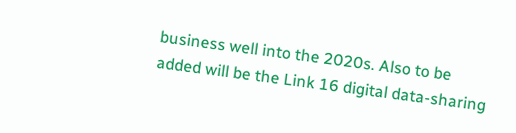business well into the 2020s. Also to be added will be the Link 16 digital data-sharing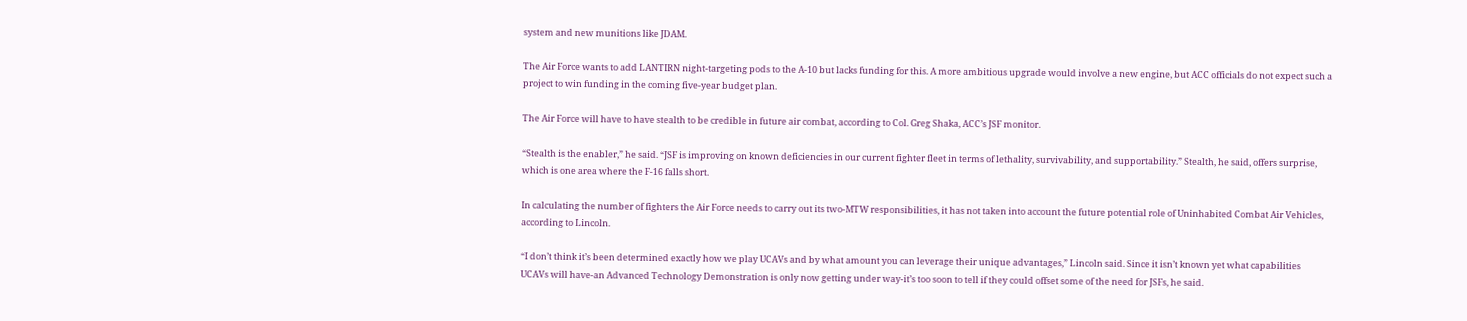system and new munitions like JDAM.

The Air Force wants to add LANTIRN night-targeting pods to the A-10 but lacks funding for this. A more ambitious upgrade would involve a new engine, but ACC officials do not expect such a project to win funding in the coming five-year budget plan.

The Air Force will have to have stealth to be credible in future air combat, according to Col. Greg Shaka, ACC’s JSF monitor.

“Stealth is the enabler,” he said. “JSF is improving on known deficiencies in our current fighter fleet in terms of lethality, survivability, and supportability.” Stealth, he said, offers surprise, which is one area where the F-16 falls short.

In calculating the number of fighters the Air Force needs to carry out its two-MTW responsibilities, it has not taken into account the future potential role of Uninhabited Combat Air Vehicles, according to Lincoln.

“I don’t think it’s been determined exactly how we play UCAVs and by what amount you can leverage their unique advantages,” Lincoln said. Since it isn’t known yet what capabilities UCAVs will have-an Advanced Technology Demonstration is only now getting under way-it’s too soon to tell if they could offset some of the need for JSFs, he said.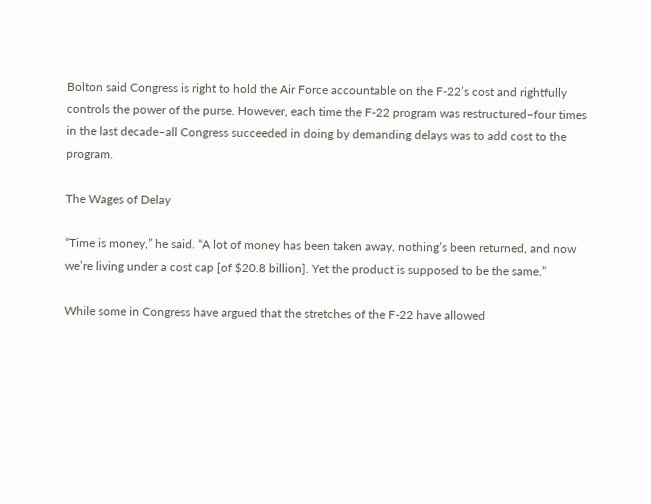Bolton said Congress is right to hold the Air Force accountable on the F-22’s cost and rightfully controls the power of the purse. However, each time the F-22 program was restructured–four times in the last decade–all Congress succeeded in doing by demanding delays was to add cost to the program.

The Wages of Delay

“Time is money,” he said. “A lot of money has been taken away, nothing’s been returned, and now we’re living under a cost cap [of $20.8 billion]. Yet the product is supposed to be the same.”

While some in Congress have argued that the stretches of the F-22 have allowed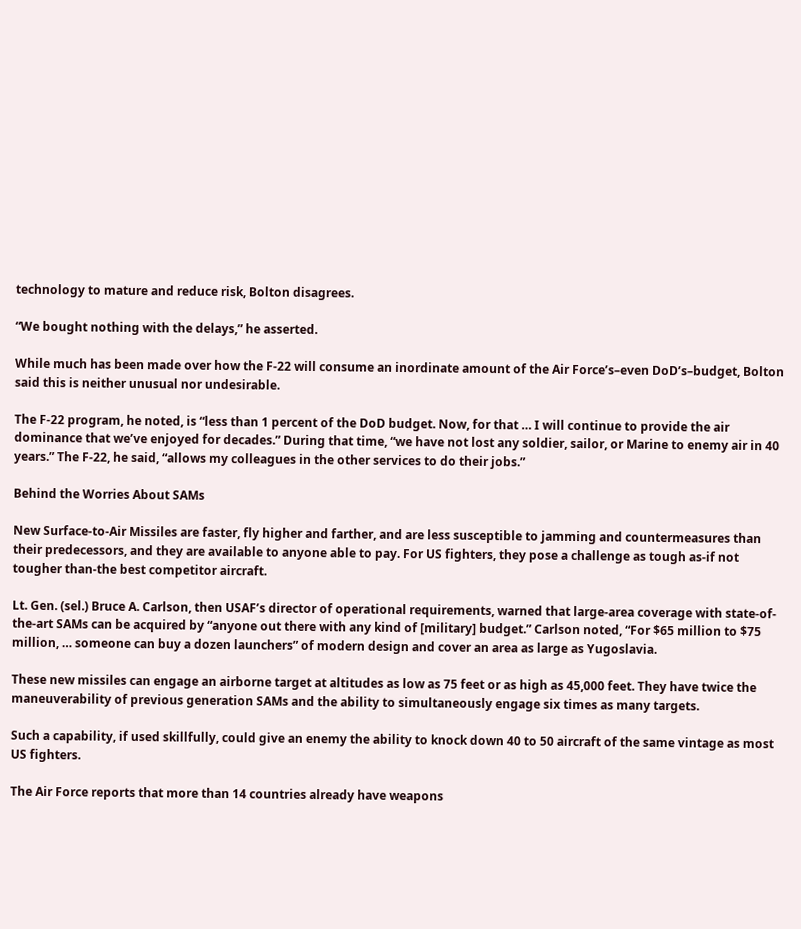technology to mature and reduce risk, Bolton disagrees.

“We bought nothing with the delays,” he asserted.

While much has been made over how the F-22 will consume an inordinate amount of the Air Force’s–even DoD’s–budget, Bolton said this is neither unusual nor undesirable.

The F-22 program, he noted, is “less than 1 percent of the DoD budget. Now, for that … I will continue to provide the air dominance that we’ve enjoyed for decades.” During that time, “we have not lost any soldier, sailor, or Marine to enemy air in 40 years.” The F-22, he said, “allows my colleagues in the other services to do their jobs.”

Behind the Worries About SAMs

New Surface-to-Air Missiles are faster, fly higher and farther, and are less susceptible to jamming and countermeasures than their predecessors, and they are available to anyone able to pay. For US fighters, they pose a challenge as tough as-if not tougher than-the best competitor aircraft.

Lt. Gen. (sel.) Bruce A. Carlson, then USAF’s director of operational requirements, warned that large-area coverage with state-of-the-art SAMs can be acquired by “anyone out there with any kind of [military] budget.” Carlson noted, “For $65 million to $75 million, … someone can buy a dozen launchers” of modern design and cover an area as large as Yugoslavia.

These new missiles can engage an airborne target at altitudes as low as 75 feet or as high as 45,000 feet. They have twice the maneuverability of previous generation SAMs and the ability to simultaneously engage six times as many targets.

Such a capability, if used skillfully, could give an enemy the ability to knock down 40 to 50 aircraft of the same vintage as most US fighters.

The Air Force reports that more than 14 countries already have weapons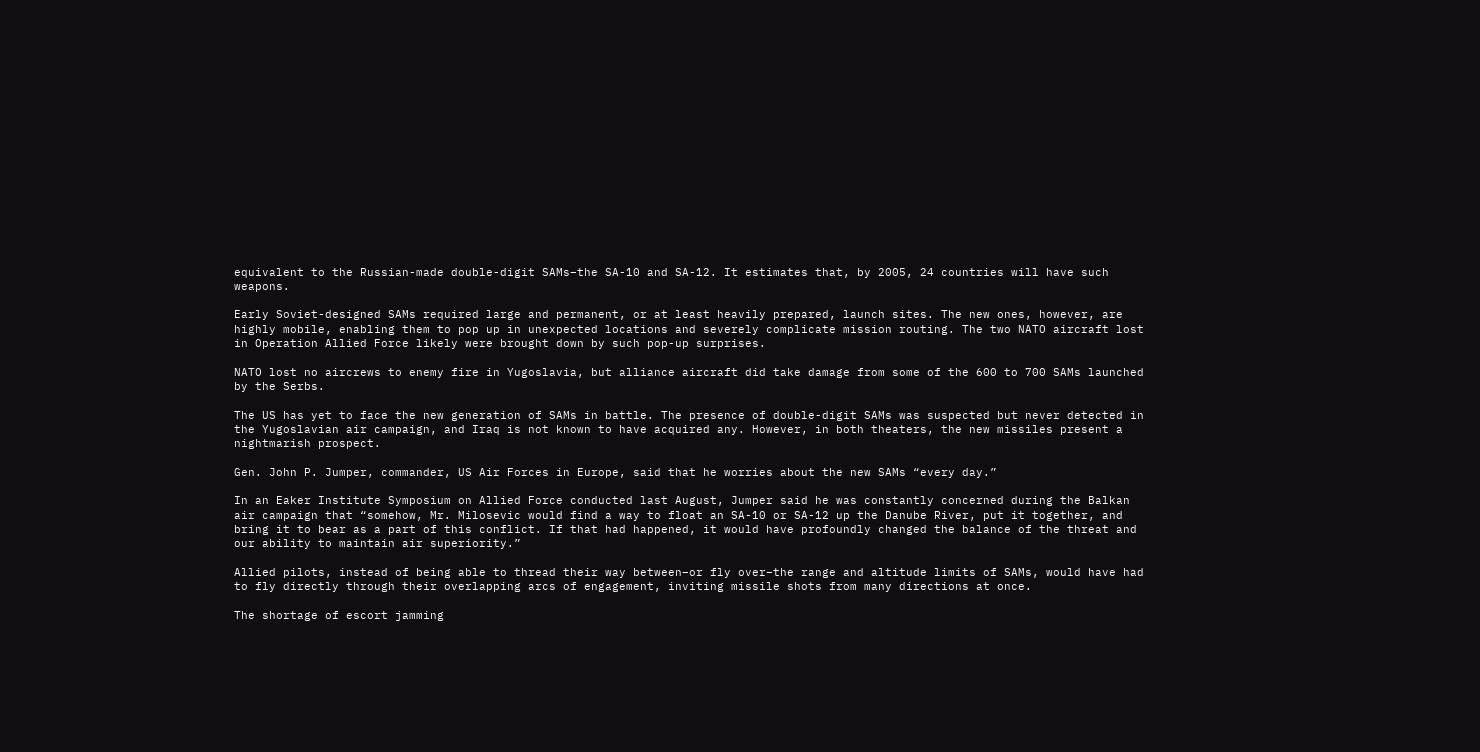equivalent to the Russian-made double-digit SAMs–the SA-10 and SA-12. It estimates that, by 2005, 24 countries will have such weapons.

Early Soviet-designed SAMs required large and permanent, or at least heavily prepared, launch sites. The new ones, however, are highly mobile, enabling them to pop up in unexpected locations and severely complicate mission routing. The two NATO aircraft lost in Operation Allied Force likely were brought down by such pop-up surprises.

NATO lost no aircrews to enemy fire in Yugoslavia, but alliance aircraft did take damage from some of the 600 to 700 SAMs launched by the Serbs.

The US has yet to face the new generation of SAMs in battle. The presence of double-digit SAMs was suspected but never detected in the Yugoslavian air campaign, and Iraq is not known to have acquired any. However, in both theaters, the new missiles present a nightmarish prospect.

Gen. John P. Jumper, commander, US Air Forces in Europe, said that he worries about the new SAMs “every day.”

In an Eaker Institute Symposium on Allied Force conducted last August, Jumper said he was constantly concerned during the Balkan air campaign that “somehow, Mr. Milosevic would find a way to float an SA-10 or SA-12 up the Danube River, put it together, and bring it to bear as a part of this conflict. If that had happened, it would have profoundly changed the balance of the threat and our ability to maintain air superiority.”

Allied pilots, instead of being able to thread their way between–or fly over–the range and altitude limits of SAMs, would have had to fly directly through their overlapping arcs of engagement, inviting missile shots from many directions at once.

The shortage of escort jamming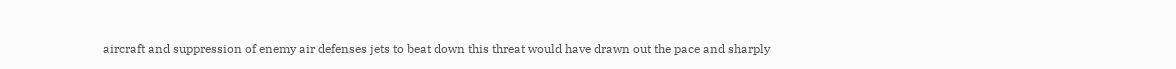aircraft and suppression of enemy air defenses jets to beat down this threat would have drawn out the pace and sharply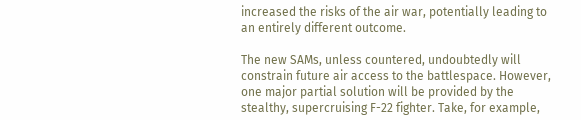increased the risks of the air war, potentially leading to an entirely different outcome.

The new SAMs, unless countered, undoubtedly will constrain future air access to the battlespace. However, one major partial solution will be provided by the stealthy, supercruising F-22 fighter. Take, for example,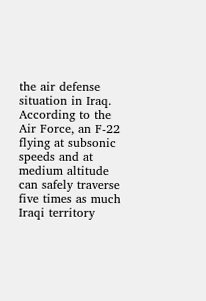the air defense situation in Iraq. According to the Air Force, an F-22 flying at subsonic speeds and at medium altitude can safely traverse five times as much Iraqi territory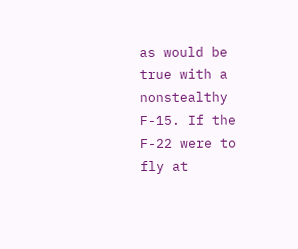as would be true with a nonstealthy F-15. If the F-22 were to fly at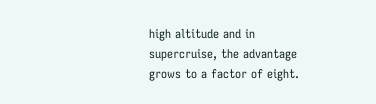high altitude and in supercruise, the advantage grows to a factor of eight.